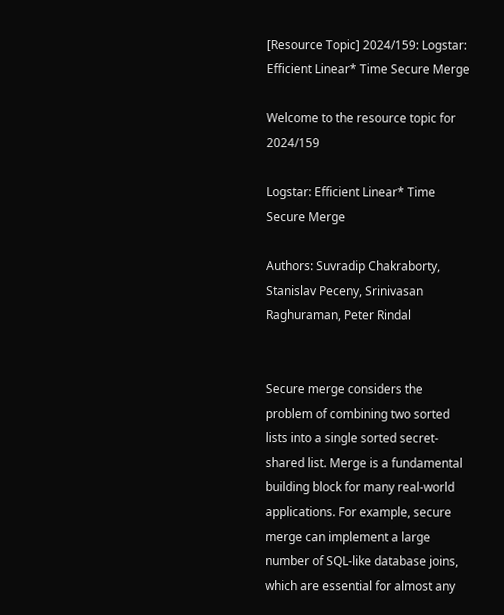[Resource Topic] 2024/159: Logstar: Efficient Linear* Time Secure Merge

Welcome to the resource topic for 2024/159

Logstar: Efficient Linear* Time Secure Merge

Authors: Suvradip Chakraborty, Stanislav Peceny, Srinivasan Raghuraman, Peter Rindal


Secure merge considers the problem of combining two sorted lists into a single sorted secret-shared list. Merge is a fundamental building block for many real-world applications. For example, secure merge can implement a large number of SQL-like database joins, which are essential for almost any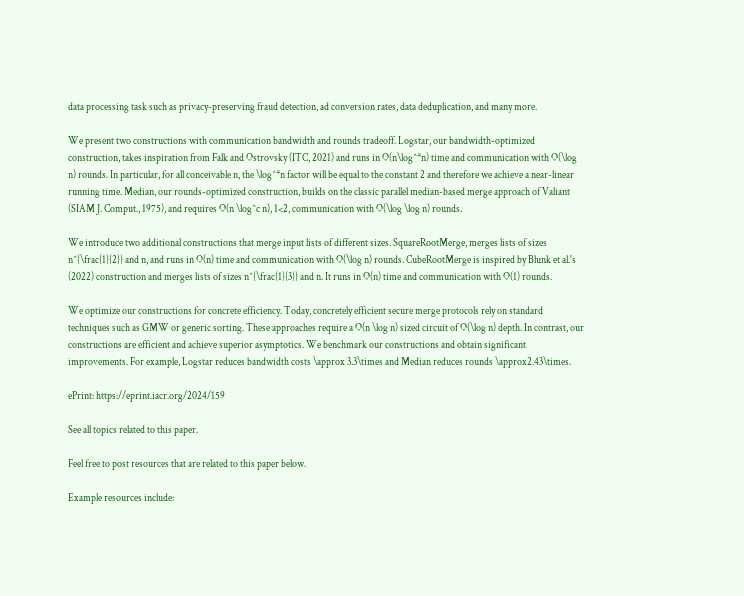data processing task such as privacy-preserving fraud detection, ad conversion rates, data deduplication, and many more.

We present two constructions with communication bandwidth and rounds tradeoff. Logstar, our bandwidth-optimized construction, takes inspiration from Falk and Ostrovsky (ITC, 2021) and runs in O(n\log^*n) time and communication with O(\log n) rounds. In particular, for all conceivable n, the \log^*n factor will be equal to the constant 2 and therefore we achieve a near-linear running time. Median, our rounds-optimized construction, builds on the classic parallel median-based merge approach of Valiant (SIAM J. Comput., 1975), and requires O(n \log^c n), 1<2, communication with O(\log \log n) rounds.

We introduce two additional constructions that merge input lists of different sizes. SquareRootMerge, merges lists of sizes n^{\frac{1}{2}} and n, and runs in O(n) time and communication with O(\log n) rounds. CubeRootMerge is inspired by Blunk et al.'s (2022) construction and merges lists of sizes n^{\frac{1}{3}} and n. It runs in O(n) time and communication with O(1) rounds.

We optimize our constructions for concrete efficiency. Today, concretely efficient secure merge protocols rely on standard techniques such as GMW or generic sorting. These approaches require a O(n \log n) sized circuit of O(\log n) depth. In contrast, our constructions are efficient and achieve superior asymptotics. We benchmark our constructions and obtain significant improvements. For example, Logstar reduces bandwidth costs \approx 3.3\times and Median reduces rounds \approx2.43\times.

ePrint: https://eprint.iacr.org/2024/159

See all topics related to this paper.

Feel free to post resources that are related to this paper below.

Example resources include: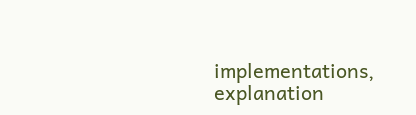implementations, explanation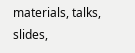materials, talks, slides,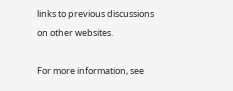links to previous discussions on other websites.

For more information, see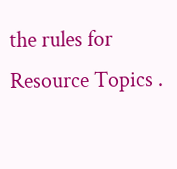the rules for Resource Topics .